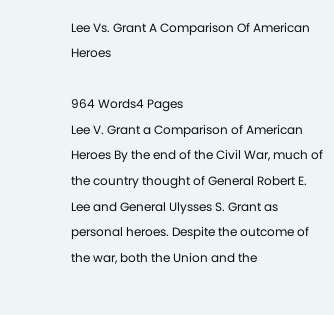Lee Vs. Grant A Comparison Of American Heroes

964 Words4 Pages
Lee V. Grant a Comparison of American Heroes By the end of the Civil War, much of the country thought of General Robert E. Lee and General Ulysses S. Grant as personal heroes. Despite the outcome of the war, both the Union and the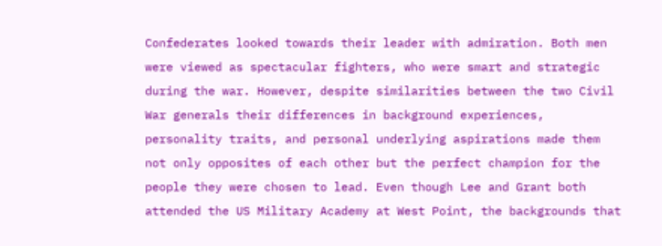Confederates looked towards their leader with admiration. Both men were viewed as spectacular fighters, who were smart and strategic during the war. However, despite similarities between the two Civil War generals their differences in background experiences, personality traits, and personal underlying aspirations made them not only opposites of each other but the perfect champion for the people they were chosen to lead. Even though Lee and Grant both attended the US Military Academy at West Point, the backgrounds that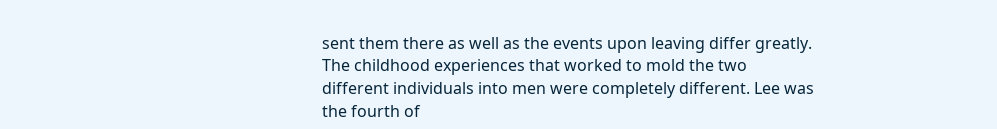sent them there as well as the events upon leaving differ greatly. The childhood experiences that worked to mold the two different individuals into men were completely different. Lee was the fourth of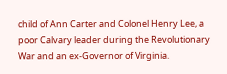child of Ann Carter and Colonel Henry Lee, a poor Calvary leader during the Revolutionary War and an ex-Governor of Virginia.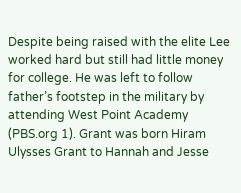Despite being raised with the elite Lee worked hard but still had little money for college. He was left to follow father’s footstep in the military by attending West Point Academy (PBS.org 1). Grant was born Hiram Ulysses Grant to Hannah and Jesse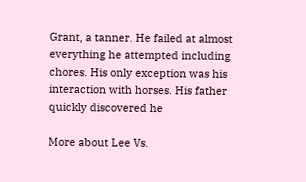Grant, a tanner. He failed at almost everything he attempted including chores. His only exception was his interaction with horses. His father quickly discovered he

More about Lee Vs.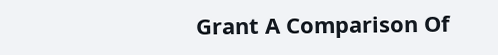Grant A Comparison Of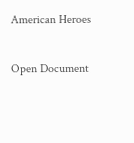American Heroes

Open Document